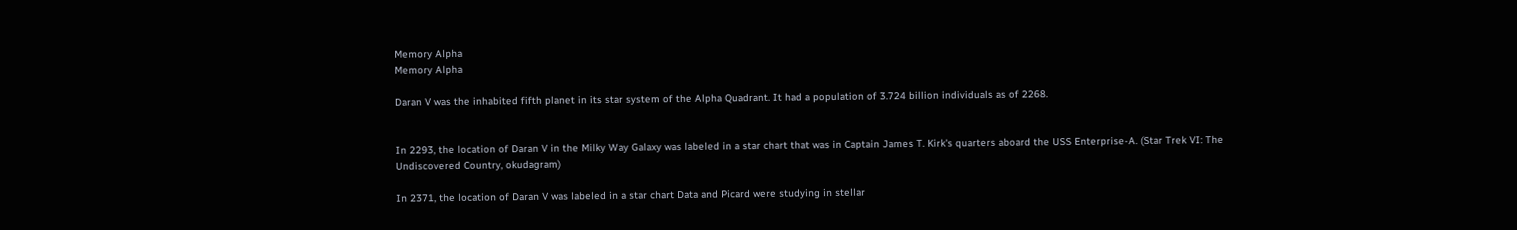Memory Alpha
Memory Alpha

Daran V was the inhabited fifth planet in its star system of the Alpha Quadrant. It had a population of 3.724 billion individuals as of 2268.


In 2293, the location of Daran V in the Milky Way Galaxy was labeled in a star chart that was in Captain James T. Kirk's quarters aboard the USS Enterprise-A. (Star Trek VI: The Undiscovered Country, okudagram)

In 2371, the location of Daran V was labeled in a star chart Data and Picard were studying in stellar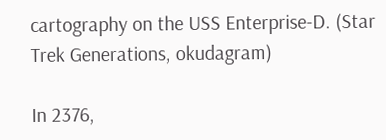cartography on the USS Enterprise-D. (Star Trek Generations, okudagram)

In 2376,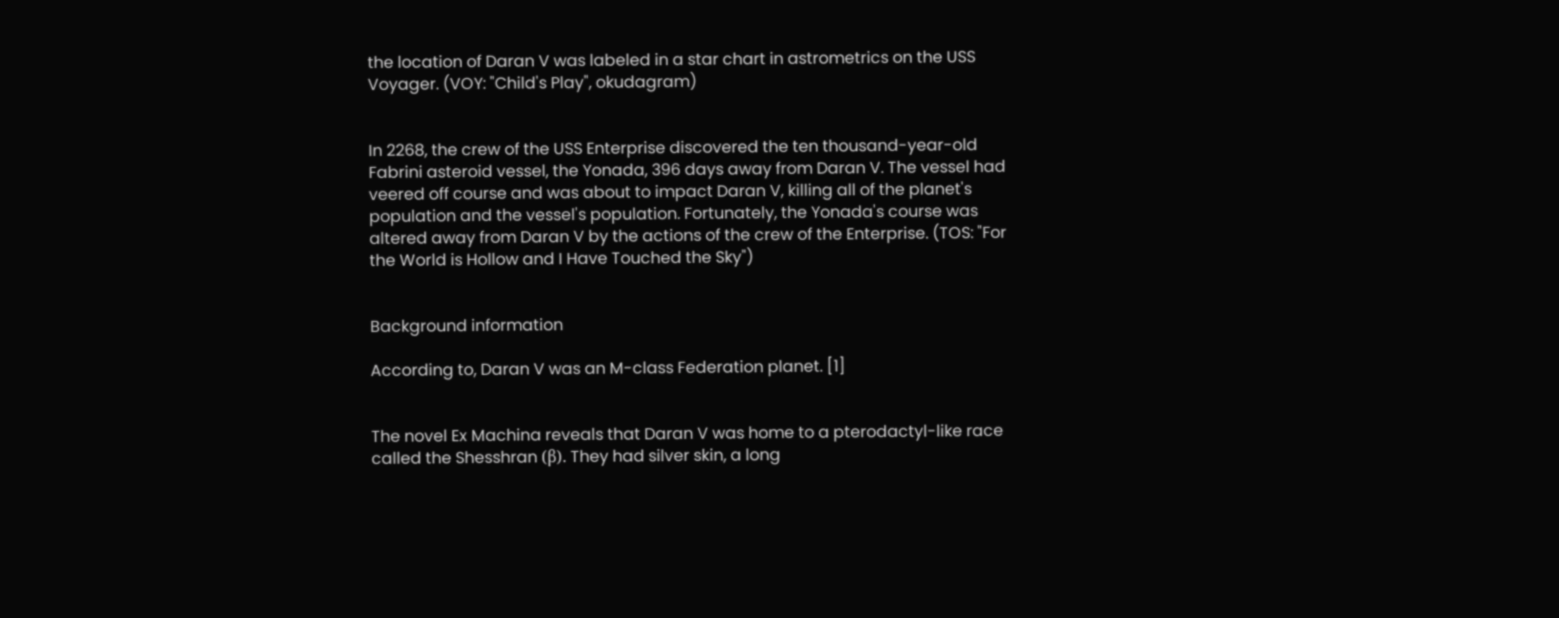the location of Daran V was labeled in a star chart in astrometrics on the USS Voyager. (VOY: "Child's Play", okudagram)


In 2268, the crew of the USS Enterprise discovered the ten thousand-year-old Fabrini asteroid vessel, the Yonada, 396 days away from Daran V. The vessel had veered off course and was about to impact Daran V, killing all of the planet's population and the vessel's population. Fortunately, the Yonada's course was altered away from Daran V by the actions of the crew of the Enterprise. (TOS: "For the World is Hollow and I Have Touched the Sky")


Background information

According to, Daran V was an M-class Federation planet. [1]


The novel Ex Machina reveals that Daran V was home to a pterodactyl-like race called the Shesshran (β). They had silver skin, a long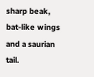sharp beak, bat-like wings and a saurian tail.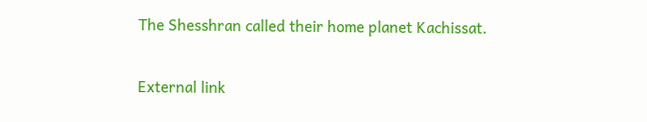The Shesshran called their home planet Kachissat.

External link